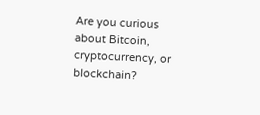Are you curious about Bitcoin, cryptocurrency, or blockchain?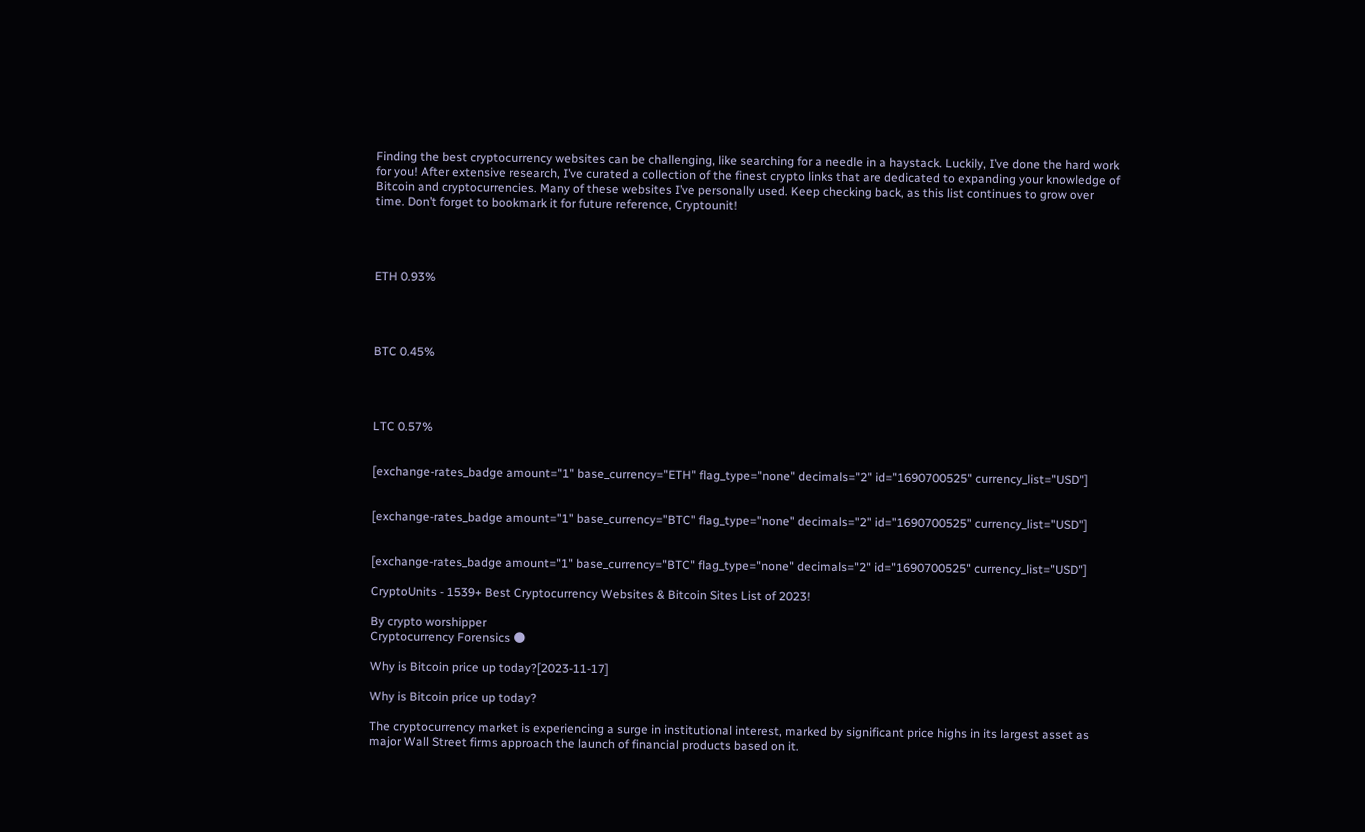Finding the best cryptocurrency websites can be challenging, like searching for a needle in a haystack. Luckily, I’ve done the hard work for you! After extensive research, I’ve curated a collection of the finest crypto links that are dedicated to expanding your knowledge of Bitcoin and cryptocurrencies. Many of these websites I’ve personally used. Keep checking back, as this list continues to grow over time. Don’t forget to bookmark it for future reference, Cryptounit!




ETH 0.93%




BTC 0.45%




LTC 0.57%


[exchange-rates_badge amount="1" base_currency="ETH" flag_type="none" decimals="2" id="1690700525" currency_list="USD"]


[exchange-rates_badge amount="1" base_currency="BTC" flag_type="none" decimals="2" id="1690700525" currency_list="USD"]


[exchange-rates_badge amount="1" base_currency="BTC" flag_type="none" decimals="2" id="1690700525" currency_list="USD"]

CryptoUnits - 1539+ Best Cryptocurrency Websites & Bitcoin Sites List of 2023!

By crypto worshipper
Cryptocurrency Forensics 🌑

Why is Bitcoin price up today?[2023-11-17]

Why is Bitcoin price up today?

The cryptocurrency market is experiencing a surge in institutional interest, marked by significant price highs in its largest asset as major Wall Street firms approach the launch of financial products based on it.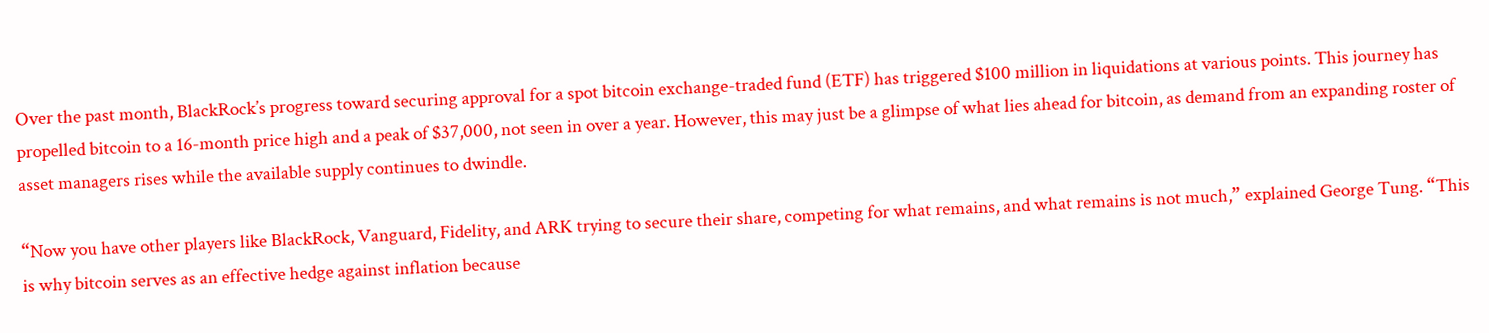Over the past month, BlackRock’s progress toward securing approval for a spot bitcoin exchange-traded fund (ETF) has triggered $100 million in liquidations at various points. This journey has propelled bitcoin to a 16-month price high and a peak of $37,000, not seen in over a year. However, this may just be a glimpse of what lies ahead for bitcoin, as demand from an expanding roster of asset managers rises while the available supply continues to dwindle.

“Now you have other players like BlackRock, Vanguard, Fidelity, and ARK trying to secure their share, competing for what remains, and what remains is not much,” explained George Tung. “This is why bitcoin serves as an effective hedge against inflation because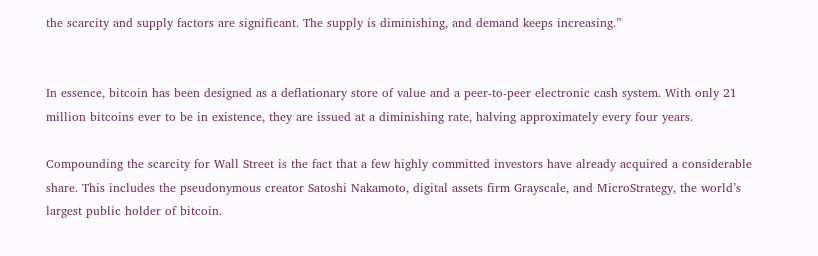the scarcity and supply factors are significant. The supply is diminishing, and demand keeps increasing.”


In essence, bitcoin has been designed as a deflationary store of value and a peer-to-peer electronic cash system. With only 21 million bitcoins ever to be in existence, they are issued at a diminishing rate, halving approximately every four years.

Compounding the scarcity for Wall Street is the fact that a few highly committed investors have already acquired a considerable share. This includes the pseudonymous creator Satoshi Nakamoto, digital assets firm Grayscale, and MicroStrategy, the world’s largest public holder of bitcoin.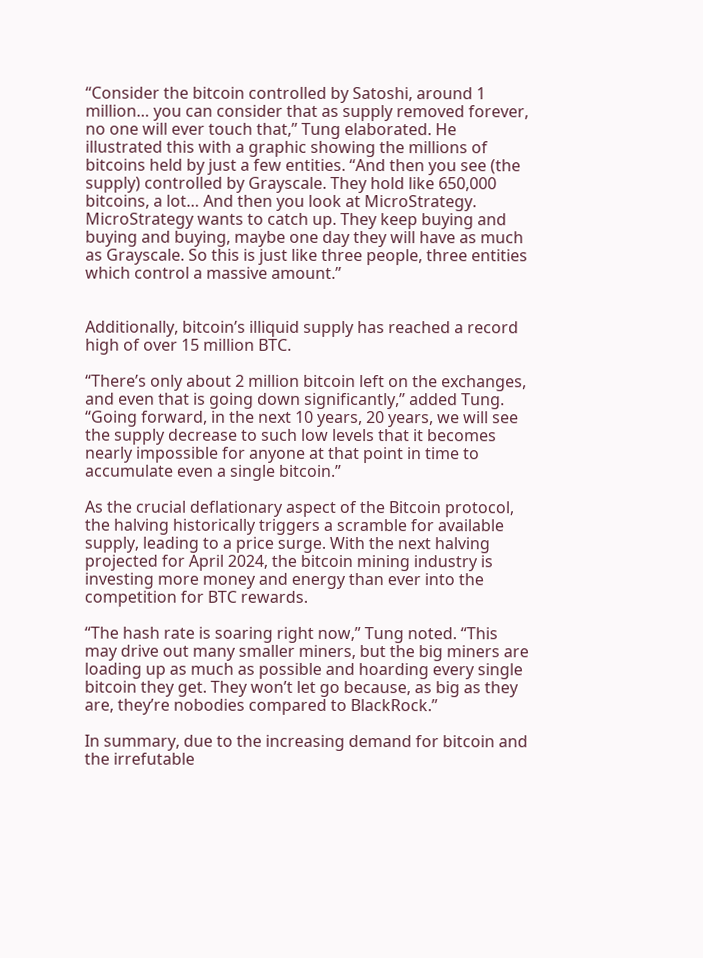“Consider the bitcoin controlled by Satoshi, around 1 million… you can consider that as supply removed forever, no one will ever touch that,” Tung elaborated. He illustrated this with a graphic showing the millions of bitcoins held by just a few entities. “And then you see (the supply) controlled by Grayscale. They hold like 650,000 bitcoins, a lot… And then you look at MicroStrategy. MicroStrategy wants to catch up. They keep buying and buying and buying, maybe one day they will have as much as Grayscale. So this is just like three people, three entities which control a massive amount.”


Additionally, bitcoin’s illiquid supply has reached a record high of over 15 million BTC.

“There’s only about 2 million bitcoin left on the exchanges, and even that is going down significantly,” added Tung. “Going forward, in the next 10 years, 20 years, we will see the supply decrease to such low levels that it becomes nearly impossible for anyone at that point in time to accumulate even a single bitcoin.”

As the crucial deflationary aspect of the Bitcoin protocol, the halving historically triggers a scramble for available supply, leading to a price surge. With the next halving projected for April 2024, the bitcoin mining industry is investing more money and energy than ever into the competition for BTC rewards.

“The hash rate is soaring right now,” Tung noted. “This may drive out many smaller miners, but the big miners are loading up as much as possible and hoarding every single bitcoin they get. They won’t let go because, as big as they are, they’re nobodies compared to BlackRock.”

In summary, due to the increasing demand for bitcoin and the irrefutable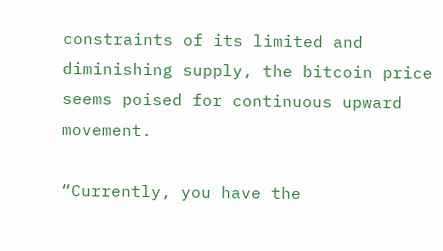constraints of its limited and diminishing supply, the bitcoin price seems poised for continuous upward movement.

“Currently, you have the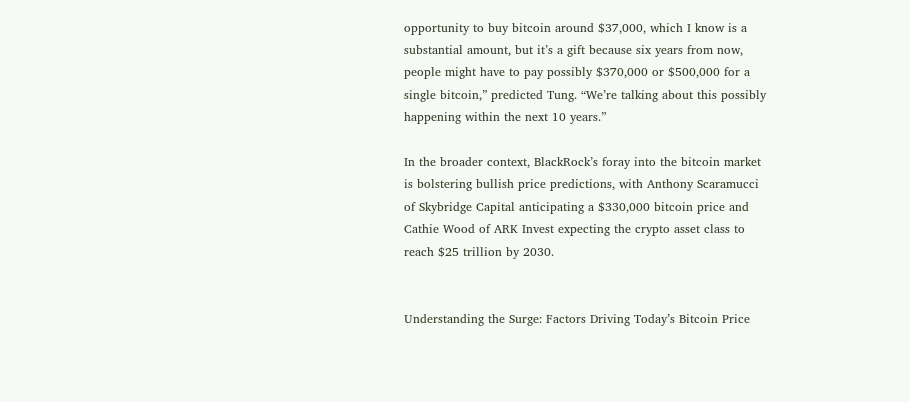opportunity to buy bitcoin around $37,000, which I know is a substantial amount, but it’s a gift because six years from now, people might have to pay possibly $370,000 or $500,000 for a single bitcoin,” predicted Tung. “We’re talking about this possibly happening within the next 10 years.”

In the broader context, BlackRock’s foray into the bitcoin market is bolstering bullish price predictions, with Anthony Scaramucci of Skybridge Capital anticipating a $330,000 bitcoin price and Cathie Wood of ARK Invest expecting the crypto asset class to reach $25 trillion by 2030.


Understanding the Surge: Factors Driving Today’s Bitcoin Price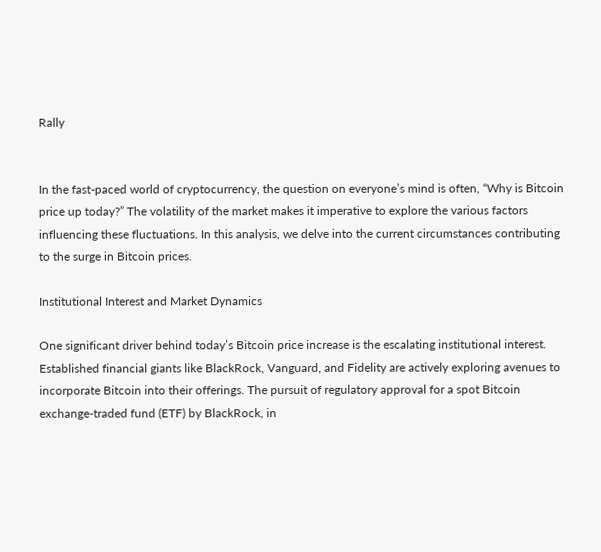Rally


In the fast-paced world of cryptocurrency, the question on everyone’s mind is often, “Why is Bitcoin price up today?” The volatility of the market makes it imperative to explore the various factors influencing these fluctuations. In this analysis, we delve into the current circumstances contributing to the surge in Bitcoin prices.

Institutional Interest and Market Dynamics

One significant driver behind today’s Bitcoin price increase is the escalating institutional interest. Established financial giants like BlackRock, Vanguard, and Fidelity are actively exploring avenues to incorporate Bitcoin into their offerings. The pursuit of regulatory approval for a spot Bitcoin exchange-traded fund (ETF) by BlackRock, in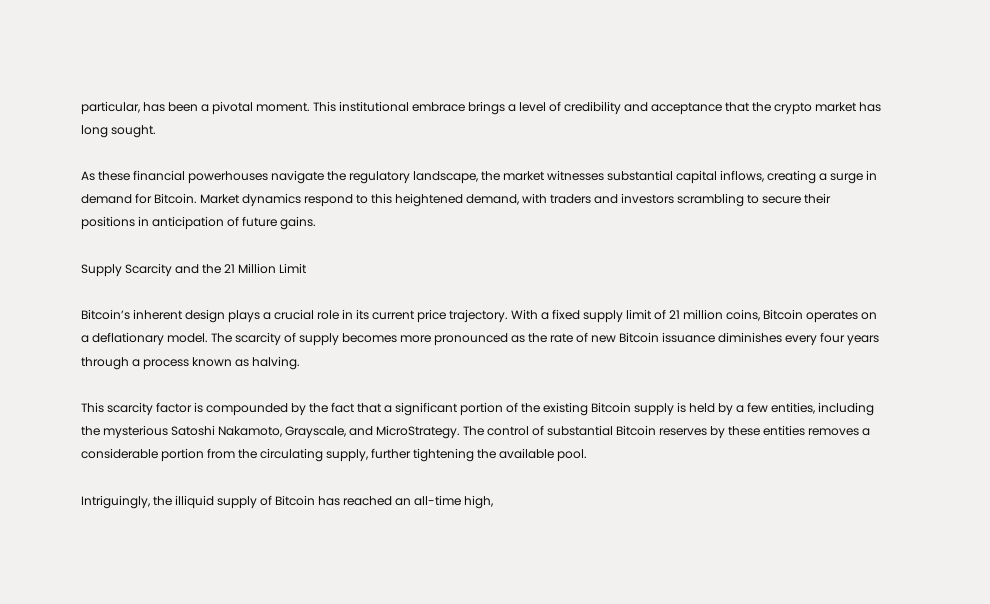particular, has been a pivotal moment. This institutional embrace brings a level of credibility and acceptance that the crypto market has long sought.

As these financial powerhouses navigate the regulatory landscape, the market witnesses substantial capital inflows, creating a surge in demand for Bitcoin. Market dynamics respond to this heightened demand, with traders and investors scrambling to secure their positions in anticipation of future gains.

Supply Scarcity and the 21 Million Limit

Bitcoin’s inherent design plays a crucial role in its current price trajectory. With a fixed supply limit of 21 million coins, Bitcoin operates on a deflationary model. The scarcity of supply becomes more pronounced as the rate of new Bitcoin issuance diminishes every four years through a process known as halving.

This scarcity factor is compounded by the fact that a significant portion of the existing Bitcoin supply is held by a few entities, including the mysterious Satoshi Nakamoto, Grayscale, and MicroStrategy. The control of substantial Bitcoin reserves by these entities removes a considerable portion from the circulating supply, further tightening the available pool.

Intriguingly, the illiquid supply of Bitcoin has reached an all-time high,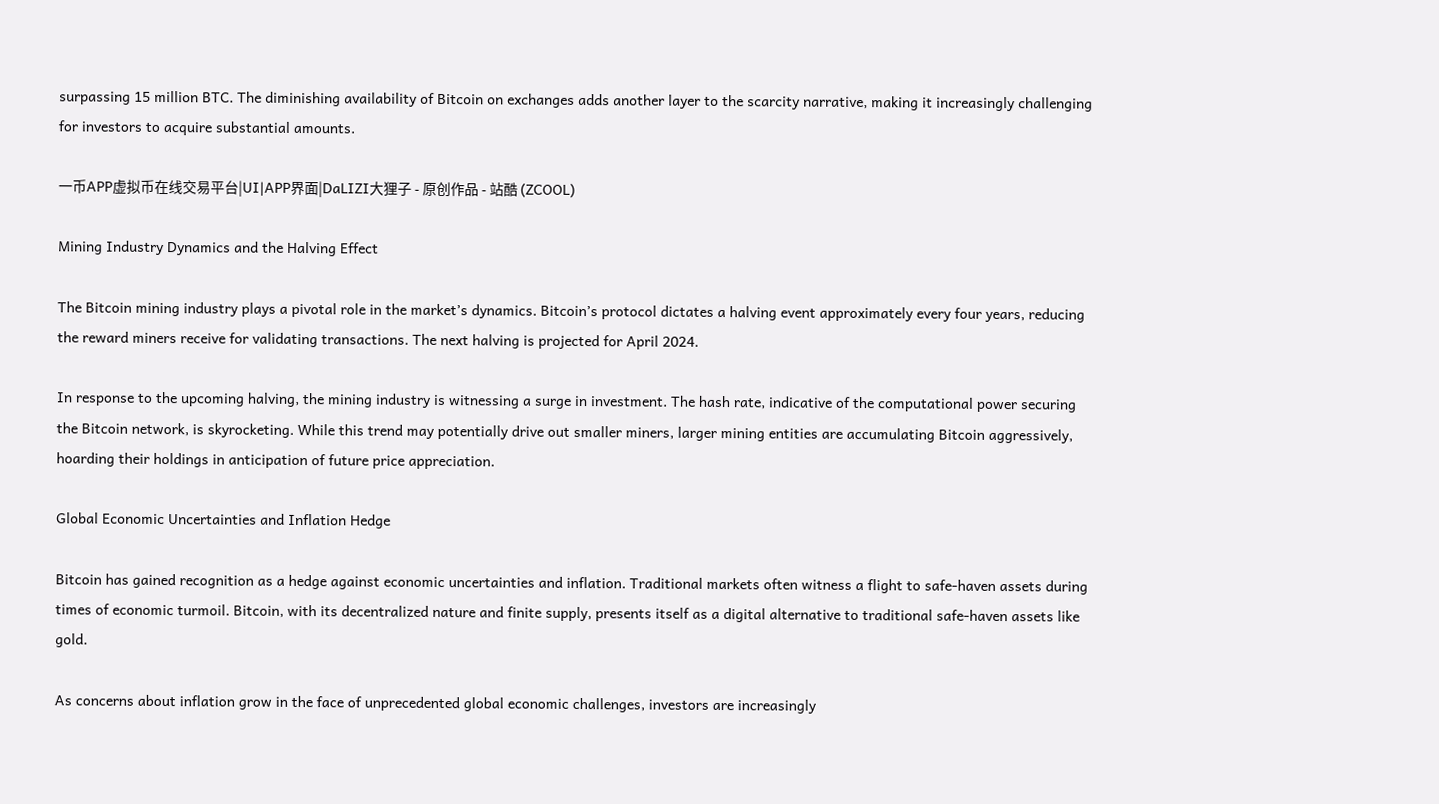surpassing 15 million BTC. The diminishing availability of Bitcoin on exchanges adds another layer to the scarcity narrative, making it increasingly challenging for investors to acquire substantial amounts.

一币APP虚拟币在线交易平台|UI|APP界面|DaLIZI大狸子 - 原创作品 - 站酷 (ZCOOL)

Mining Industry Dynamics and the Halving Effect

The Bitcoin mining industry plays a pivotal role in the market’s dynamics. Bitcoin’s protocol dictates a halving event approximately every four years, reducing the reward miners receive for validating transactions. The next halving is projected for April 2024.

In response to the upcoming halving, the mining industry is witnessing a surge in investment. The hash rate, indicative of the computational power securing the Bitcoin network, is skyrocketing. While this trend may potentially drive out smaller miners, larger mining entities are accumulating Bitcoin aggressively, hoarding their holdings in anticipation of future price appreciation.

Global Economic Uncertainties and Inflation Hedge

Bitcoin has gained recognition as a hedge against economic uncertainties and inflation. Traditional markets often witness a flight to safe-haven assets during times of economic turmoil. Bitcoin, with its decentralized nature and finite supply, presents itself as a digital alternative to traditional safe-haven assets like gold.

As concerns about inflation grow in the face of unprecedented global economic challenges, investors are increasingly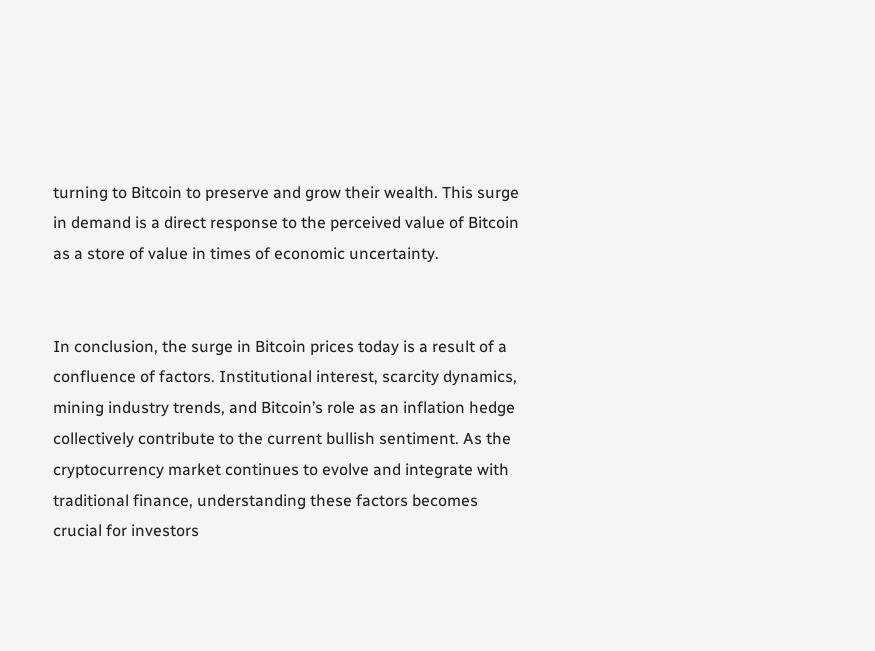turning to Bitcoin to preserve and grow their wealth. This surge in demand is a direct response to the perceived value of Bitcoin as a store of value in times of economic uncertainty.


In conclusion, the surge in Bitcoin prices today is a result of a confluence of factors. Institutional interest, scarcity dynamics, mining industry trends, and Bitcoin’s role as an inflation hedge collectively contribute to the current bullish sentiment. As the cryptocurrency market continues to evolve and integrate with traditional finance, understanding these factors becomes crucial for investors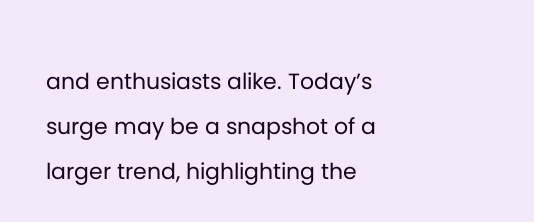and enthusiasts alike. Today’s surge may be a snapshot of a larger trend, highlighting the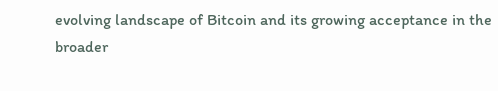evolving landscape of Bitcoin and its growing acceptance in the broader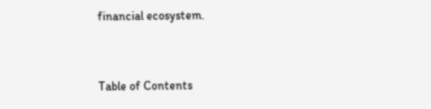financial ecosystem.


Table of Contents